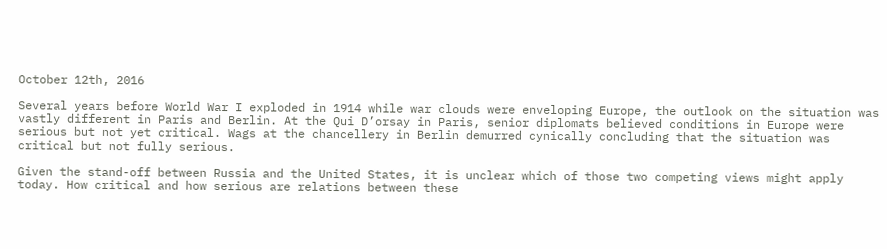October 12th, 2016

Several years before World War I exploded in 1914 while war clouds were enveloping Europe, the outlook on the situation was vastly different in Paris and Berlin. At the Qui D’orsay in Paris, senior diplomats believed conditions in Europe were serious but not yet critical. Wags at the chancellery in Berlin demurred cynically concluding that the situation was critical but not fully serious.

Given the stand-off between Russia and the United States, it is unclear which of those two competing views might apply today. How critical and how serious are relations between these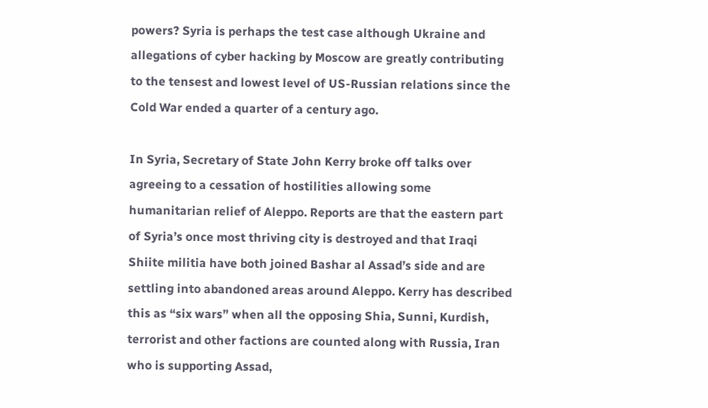powers? Syria is perhaps the test case although Ukraine and allegations of cyber hacking by Moscow are greatly contributing to the tensest and lowest level of US-Russian relations since the Cold War ended a quarter of a century ago.

In Syria, Secretary of State John Kerry broke off talks over agreeing to a cessation of hostilities allowing some humanitarian relief of Aleppo. Reports are that the eastern part of Syria’s once most thriving city is destroyed and that Iraqi Shiite militia have both joined Bashar al Assad’s side and are settling into abandoned areas around Aleppo. Kerry has described this as “six wars” when all the opposing Shia, Sunni, Kurdish, terrorist and other factions are counted along with Russia, Iran who is supporting Assad,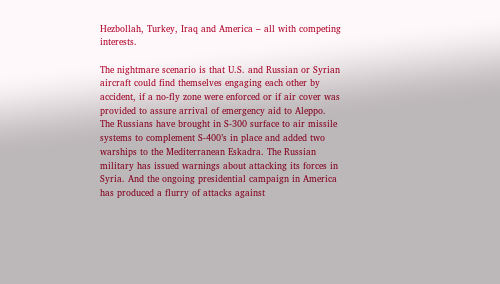Hezbollah, Turkey, Iraq and America – all with competing interests.

The nightmare scenario is that U.S. and Russian or Syrian aircraft could find themselves engaging each other by accident, if a no-fly zone were enforced or if air cover was provided to assure arrival of emergency aid to Aleppo. The Russians have brought in S-300 surface to air missile systems to complement S-400’s in place and added two warships to the Mediterranean Eskadra. The Russian military has issued warnings about attacking its forces in Syria. And the ongoing presidential campaign in America has produced a flurry of attacks against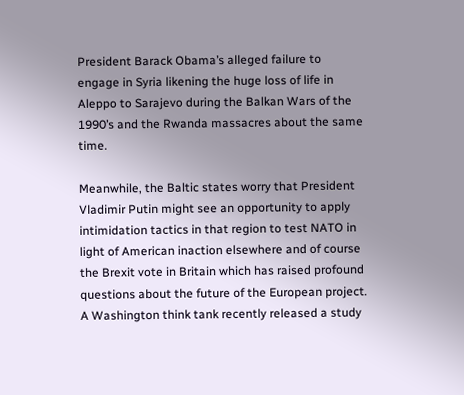President Barack Obama’s alleged failure to engage in Syria likening the huge loss of life in Aleppo to Sarajevo during the Balkan Wars of the 1990’s and the Rwanda massacres about the same time.

Meanwhile, the Baltic states worry that President Vladimir Putin might see an opportunity to apply intimidation tactics in that region to test NATO in light of American inaction elsewhere and of course the Brexit vote in Britain which has raised profound questions about the future of the European project. A Washington think tank recently released a study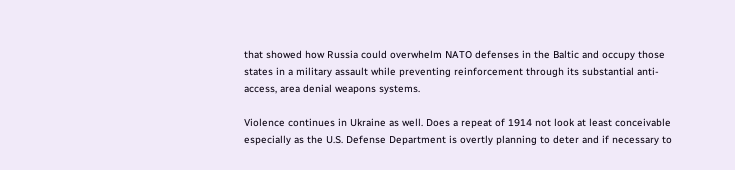that showed how Russia could overwhelm NATO defenses in the Baltic and occupy those states in a military assault while preventing reinforcement through its substantial anti-access, area denial weapons systems.

Violence continues in Ukraine as well. Does a repeat of 1914 not look at least conceivable especially as the U.S. Defense Department is overtly planning to deter and if necessary to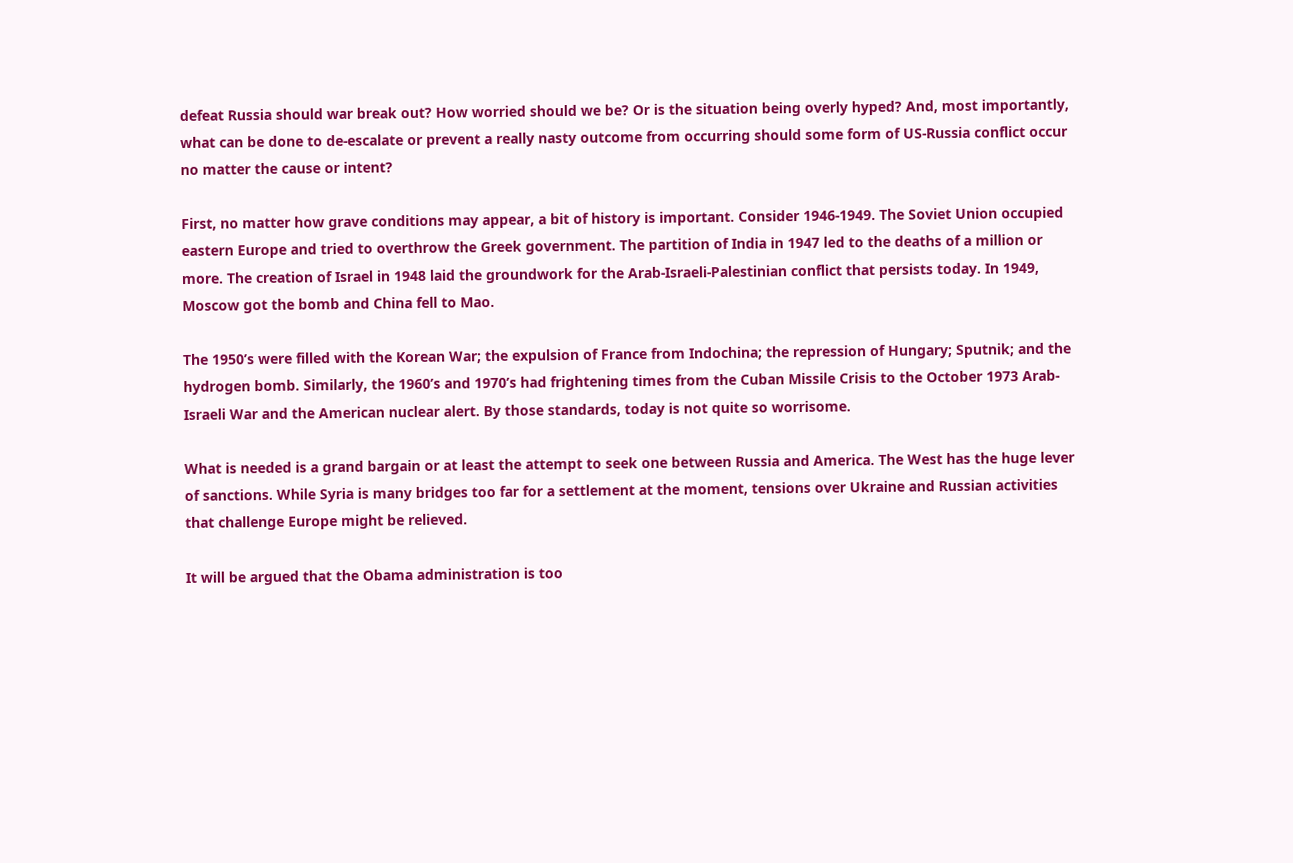defeat Russia should war break out? How worried should we be? Or is the situation being overly hyped? And, most importantly, what can be done to de-escalate or prevent a really nasty outcome from occurring should some form of US-Russia conflict occur no matter the cause or intent?

First, no matter how grave conditions may appear, a bit of history is important. Consider 1946-1949. The Soviet Union occupied eastern Europe and tried to overthrow the Greek government. The partition of India in 1947 led to the deaths of a million or more. The creation of Israel in 1948 laid the groundwork for the Arab-Israeli-Palestinian conflict that persists today. In 1949, Moscow got the bomb and China fell to Mao.

The 1950’s were filled with the Korean War; the expulsion of France from Indochina; the repression of Hungary; Sputnik; and the hydrogen bomb. Similarly, the 1960’s and 1970’s had frightening times from the Cuban Missile Crisis to the October 1973 Arab-Israeli War and the American nuclear alert. By those standards, today is not quite so worrisome.

What is needed is a grand bargain or at least the attempt to seek one between Russia and America. The West has the huge lever of sanctions. While Syria is many bridges too far for a settlement at the moment, tensions over Ukraine and Russian activities that challenge Europe might be relieved.

It will be argued that the Obama administration is too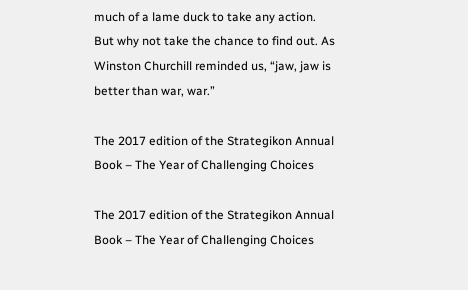much of a lame duck to take any action. But why not take the chance to find out. As Winston Churchill reminded us, “jaw, jaw is better than war, war.”

The 2017 edition of the Strategikon Annual Book – The Year of Challenging Choices

The 2017 edition of the Strategikon Annual Book – The Year of Challenging Choices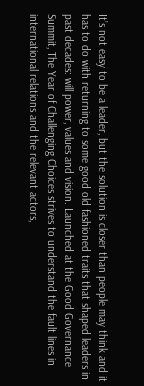It’s not easy to be a leader, but the solution is closer than people may think and it has to do with returning to some good old fashioned traits that shaped leaders in past decades: will power, values and vision. Launched at the Good Governance Summit, The Year of Challenging Choices strives to understand the fault lines in international relations and the relevant actors,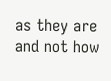as they are and not how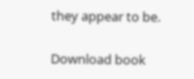they appear to be.

Download book